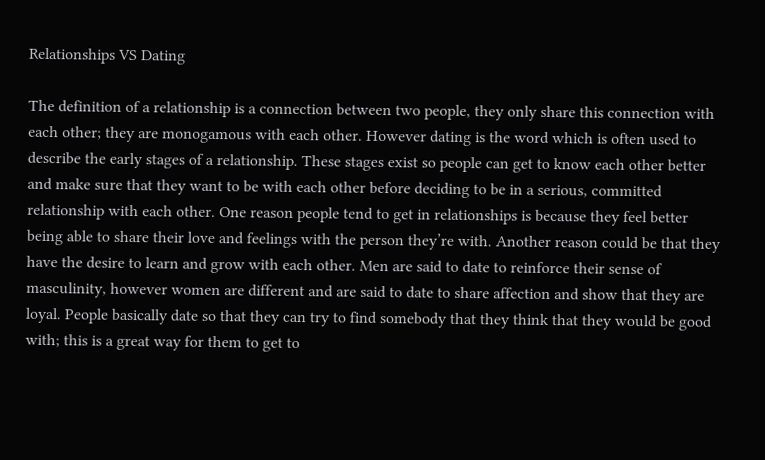Relationships VS Dating

The definition of a relationship is a connection between two people, they only share this connection with each other; they are monogamous with each other. However dating is the word which is often used to describe the early stages of a relationship. These stages exist so people can get to know each other better and make sure that they want to be with each other before deciding to be in a serious, committed relationship with each other. One reason people tend to get in relationships is because they feel better being able to share their love and feelings with the person they’re with. Another reason could be that they have the desire to learn and grow with each other. Men are said to date to reinforce their sense of masculinity, however women are different and are said to date to share affection and show that they are loyal. People basically date so that they can try to find somebody that they think that they would be good with; this is a great way for them to get to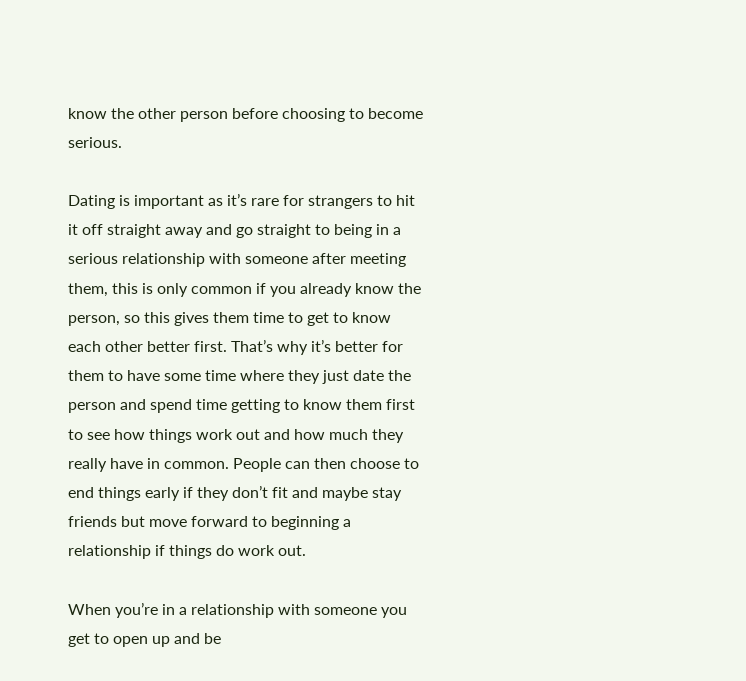know the other person before choosing to become serious.

Dating is important as it’s rare for strangers to hit it off straight away and go straight to being in a serious relationship with someone after meeting them, this is only common if you already know the person, so this gives them time to get to know each other better first. That’s why it’s better for them to have some time where they just date the person and spend time getting to know them first to see how things work out and how much they really have in common. People can then choose to end things early if they don’t fit and maybe stay friends but move forward to beginning a relationship if things do work out.

When you’re in a relationship with someone you get to open up and be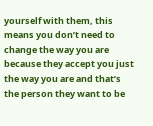yourself with them, this means you don’t need to change the way you are because they accept you just the way you are and that’s the person they want to be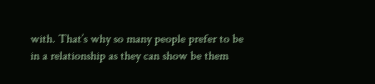with. That’s why so many people prefer to be in a relationship as they can show be them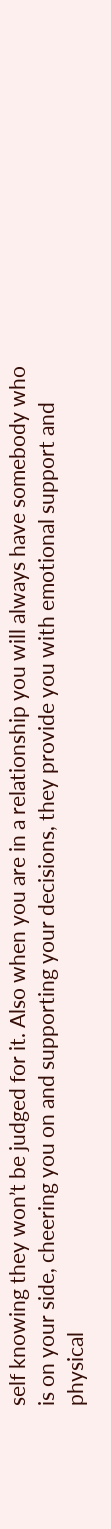self knowing they won’t be judged for it. Also when you are in a relationship you will always have somebody who is on your side, cheering you on and supporting your decisions, they provide you with emotional support and physical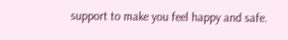support to make you feel happy and safe.